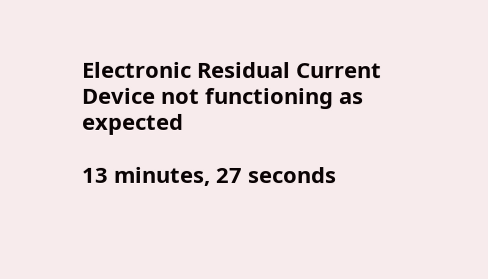Electronic Residual Current Device not functioning as expected

13 minutes, 27 seconds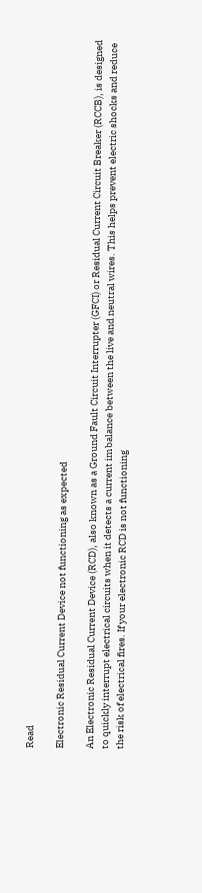Read

Electronic Residual Current Device not functioning as expected

An Electronic Residual Current Device (RCD), also known as a Ground Fault Circuit Interrupter (GFCI) or Residual Current Circuit Breaker (RCCB), is designed to quickly interrupt electrical circuits when it detects a current imbalance between the live and neutral wires. This helps prevent electric shocks and reduce the risk of electrical fires. If your electronic RCD is not functioning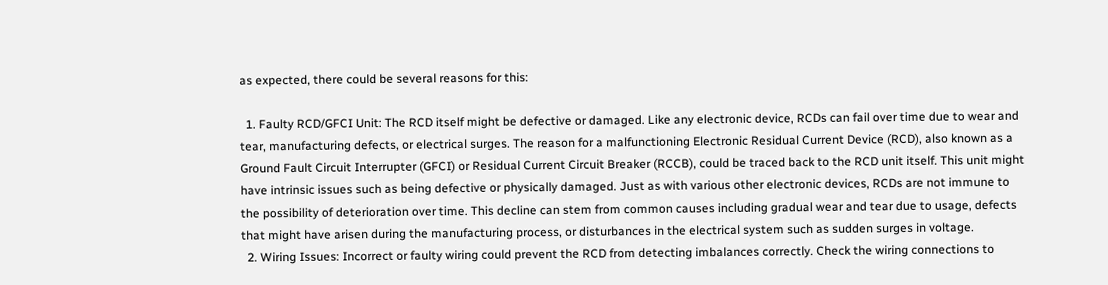as expected, there could be several reasons for this:

  1. Faulty RCD/GFCI Unit: The RCD itself might be defective or damaged. Like any electronic device, RCDs can fail over time due to wear and tear, manufacturing defects, or electrical surges. The reason for a malfunctioning Electronic Residual Current Device (RCD), also known as a Ground Fault Circuit Interrupter (GFCI) or Residual Current Circuit Breaker (RCCB), could be traced back to the RCD unit itself. This unit might have intrinsic issues such as being defective or physically damaged. Just as with various other electronic devices, RCDs are not immune to the possibility of deterioration over time. This decline can stem from common causes including gradual wear and tear due to usage, defects that might have arisen during the manufacturing process, or disturbances in the electrical system such as sudden surges in voltage.
  2. Wiring Issues: Incorrect or faulty wiring could prevent the RCD from detecting imbalances correctly. Check the wiring connections to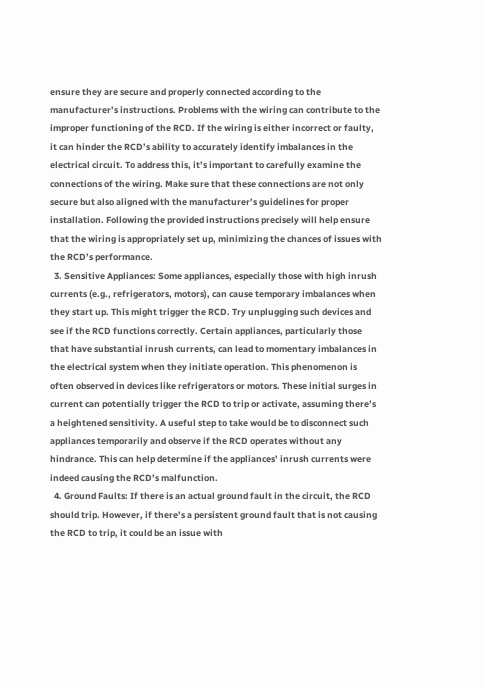ensure they are secure and properly connected according to the manufacturer’s instructions. Problems with the wiring can contribute to the improper functioning of the RCD. If the wiring is either incorrect or faulty, it can hinder the RCD’s ability to accurately identify imbalances in the electrical circuit. To address this, it’s important to carefully examine the connections of the wiring. Make sure that these connections are not only secure but also aligned with the manufacturer’s guidelines for proper installation. Following the provided instructions precisely will help ensure that the wiring is appropriately set up, minimizing the chances of issues with the RCD’s performance.
  3. Sensitive Appliances: Some appliances, especially those with high inrush currents (e.g., refrigerators, motors), can cause temporary imbalances when they start up. This might trigger the RCD. Try unplugging such devices and see if the RCD functions correctly. Certain appliances, particularly those that have substantial inrush currents, can lead to momentary imbalances in the electrical system when they initiate operation. This phenomenon is often observed in devices like refrigerators or motors. These initial surges in current can potentially trigger the RCD to trip or activate, assuming there’s a heightened sensitivity. A useful step to take would be to disconnect such appliances temporarily and observe if the RCD operates without any hindrance. This can help determine if the appliances’ inrush currents were indeed causing the RCD’s malfunction.
  4. Ground Faults: If there is an actual ground fault in the circuit, the RCD should trip. However, if there’s a persistent ground fault that is not causing the RCD to trip, it could be an issue with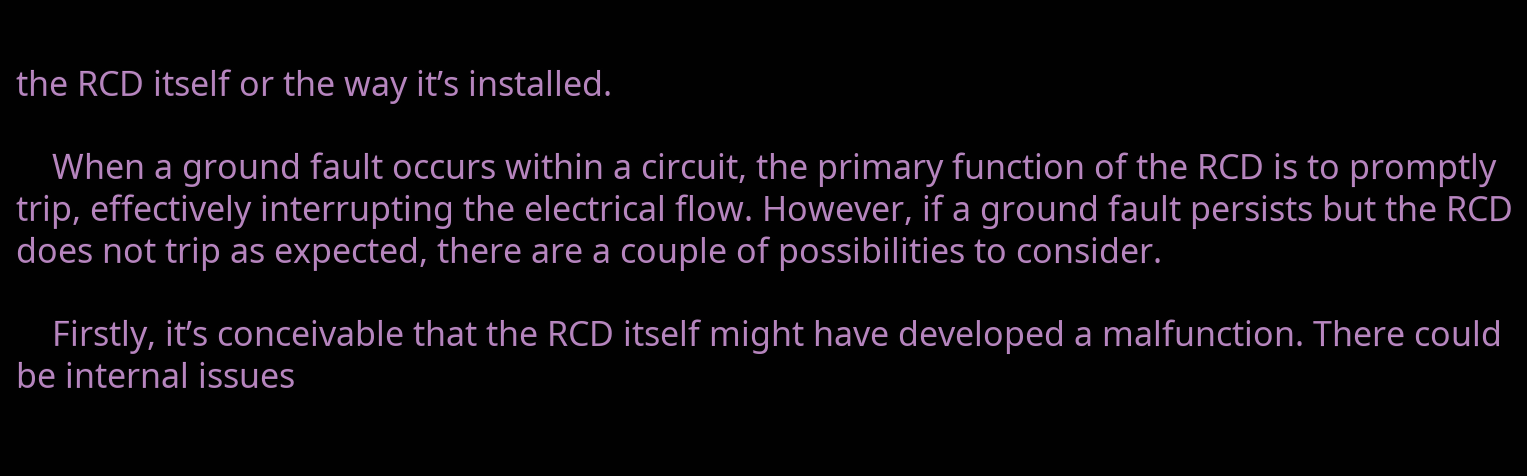the RCD itself or the way it’s installed.

    When a ground fault occurs within a circuit, the primary function of the RCD is to promptly trip, effectively interrupting the electrical flow. However, if a ground fault persists but the RCD does not trip as expected, there are a couple of possibilities to consider.

    Firstly, it’s conceivable that the RCD itself might have developed a malfunction. There could be internal issues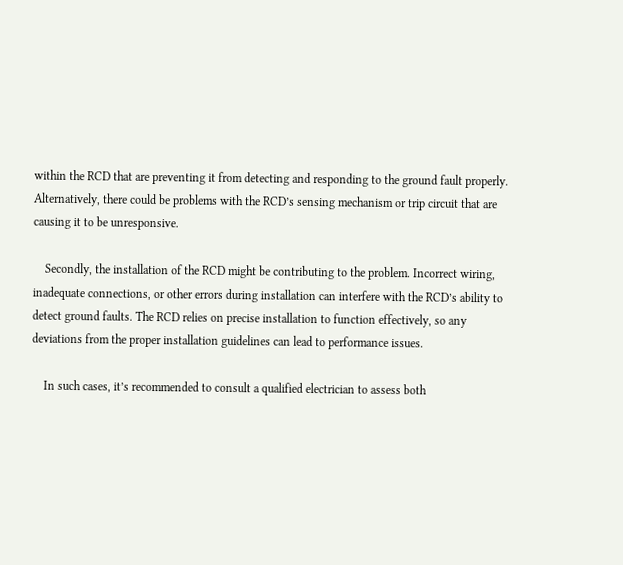within the RCD that are preventing it from detecting and responding to the ground fault properly. Alternatively, there could be problems with the RCD’s sensing mechanism or trip circuit that are causing it to be unresponsive.

    Secondly, the installation of the RCD might be contributing to the problem. Incorrect wiring, inadequate connections, or other errors during installation can interfere with the RCD’s ability to detect ground faults. The RCD relies on precise installation to function effectively, so any deviations from the proper installation guidelines can lead to performance issues.

    In such cases, it’s recommended to consult a qualified electrician to assess both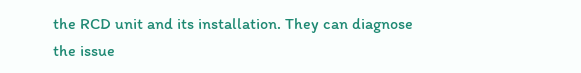the RCD unit and its installation. They can diagnose the issue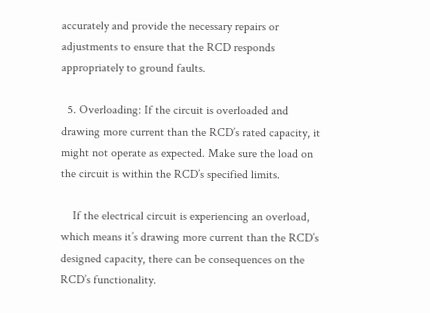accurately and provide the necessary repairs or adjustments to ensure that the RCD responds appropriately to ground faults.

  5. Overloading: If the circuit is overloaded and drawing more current than the RCD’s rated capacity, it might not operate as expected. Make sure the load on the circuit is within the RCD’s specified limits.

    If the electrical circuit is experiencing an overload, which means it’s drawing more current than the RCD’s designed capacity, there can be consequences on the RCD’s functionality.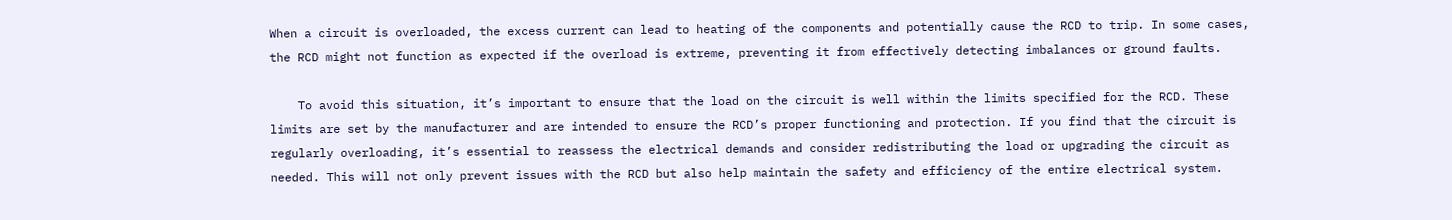When a circuit is overloaded, the excess current can lead to heating of the components and potentially cause the RCD to trip. In some cases, the RCD might not function as expected if the overload is extreme, preventing it from effectively detecting imbalances or ground faults.

    To avoid this situation, it’s important to ensure that the load on the circuit is well within the limits specified for the RCD. These limits are set by the manufacturer and are intended to ensure the RCD’s proper functioning and protection. If you find that the circuit is regularly overloading, it’s essential to reassess the electrical demands and consider redistributing the load or upgrading the circuit as needed. This will not only prevent issues with the RCD but also help maintain the safety and efficiency of the entire electrical system.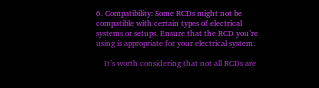6. Compatibility: Some RCDs might not be compatible with certain types of electrical systems or setups. Ensure that the RCD you’re using is appropriate for your electrical system.

    It’s worth considering that not all RCDs are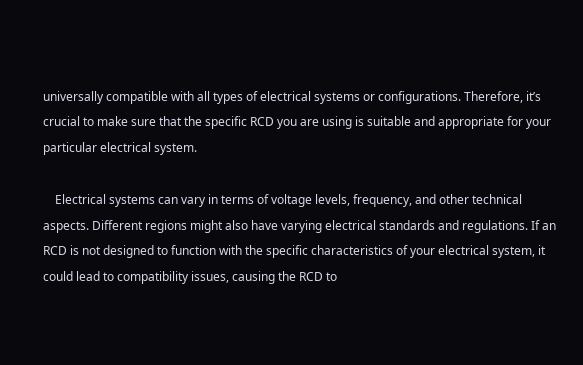universally compatible with all types of electrical systems or configurations. Therefore, it’s crucial to make sure that the specific RCD you are using is suitable and appropriate for your particular electrical system.

    Electrical systems can vary in terms of voltage levels, frequency, and other technical aspects. Different regions might also have varying electrical standards and regulations. If an RCD is not designed to function with the specific characteristics of your electrical system, it could lead to compatibility issues, causing the RCD to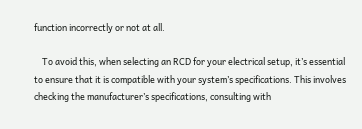function incorrectly or not at all.

    To avoid this, when selecting an RCD for your electrical setup, it’s essential to ensure that it is compatible with your system’s specifications. This involves checking the manufacturer’s specifications, consulting with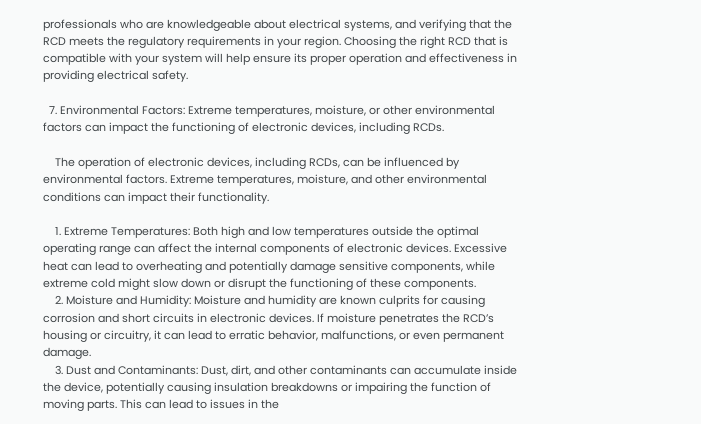professionals who are knowledgeable about electrical systems, and verifying that the RCD meets the regulatory requirements in your region. Choosing the right RCD that is compatible with your system will help ensure its proper operation and effectiveness in providing electrical safety.

  7. Environmental Factors: Extreme temperatures, moisture, or other environmental factors can impact the functioning of electronic devices, including RCDs.

    The operation of electronic devices, including RCDs, can be influenced by environmental factors. Extreme temperatures, moisture, and other environmental conditions can impact their functionality.

    1. Extreme Temperatures: Both high and low temperatures outside the optimal operating range can affect the internal components of electronic devices. Excessive heat can lead to overheating and potentially damage sensitive components, while extreme cold might slow down or disrupt the functioning of these components.
    2. Moisture and Humidity: Moisture and humidity are known culprits for causing corrosion and short circuits in electronic devices. If moisture penetrates the RCD’s housing or circuitry, it can lead to erratic behavior, malfunctions, or even permanent damage.
    3. Dust and Contaminants: Dust, dirt, and other contaminants can accumulate inside the device, potentially causing insulation breakdowns or impairing the function of moving parts. This can lead to issues in the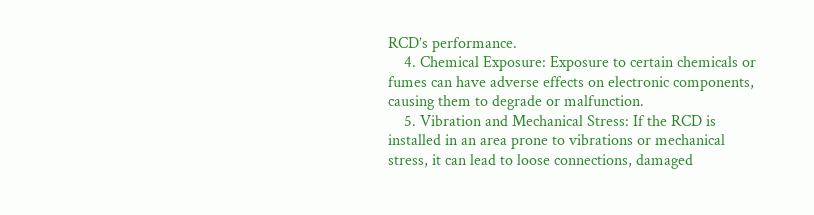RCD’s performance.
    4. Chemical Exposure: Exposure to certain chemicals or fumes can have adverse effects on electronic components, causing them to degrade or malfunction.
    5. Vibration and Mechanical Stress: If the RCD is installed in an area prone to vibrations or mechanical stress, it can lead to loose connections, damaged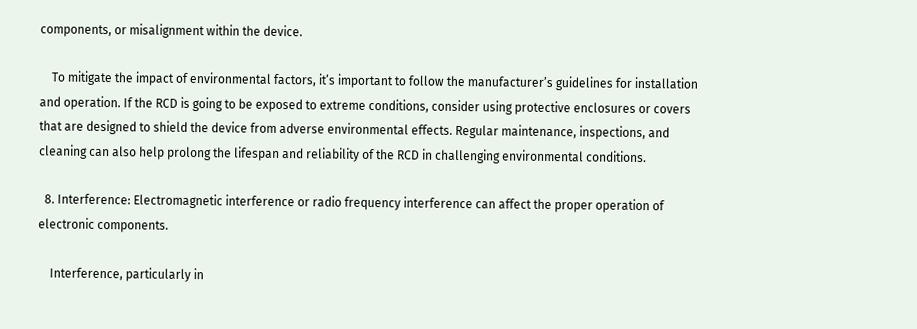components, or misalignment within the device.

    To mitigate the impact of environmental factors, it’s important to follow the manufacturer’s guidelines for installation and operation. If the RCD is going to be exposed to extreme conditions, consider using protective enclosures or covers that are designed to shield the device from adverse environmental effects. Regular maintenance, inspections, and cleaning can also help prolong the lifespan and reliability of the RCD in challenging environmental conditions.

  8. Interference: Electromagnetic interference or radio frequency interference can affect the proper operation of electronic components.

    Interference, particularly in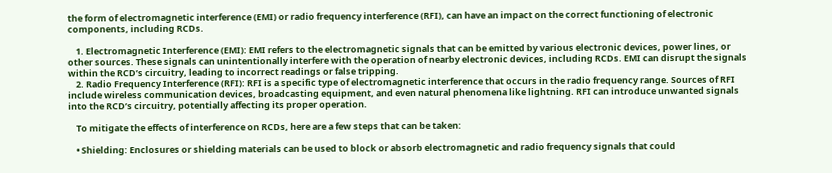the form of electromagnetic interference (EMI) or radio frequency interference (RFI), can have an impact on the correct functioning of electronic components, including RCDs.

    1. Electromagnetic Interference (EMI): EMI refers to the electromagnetic signals that can be emitted by various electronic devices, power lines, or other sources. These signals can unintentionally interfere with the operation of nearby electronic devices, including RCDs. EMI can disrupt the signals within the RCD’s circuitry, leading to incorrect readings or false tripping.
    2. Radio Frequency Interference (RFI): RFI is a specific type of electromagnetic interference that occurs in the radio frequency range. Sources of RFI include wireless communication devices, broadcasting equipment, and even natural phenomena like lightning. RFI can introduce unwanted signals into the RCD’s circuitry, potentially affecting its proper operation.

    To mitigate the effects of interference on RCDs, here are a few steps that can be taken:

    • Shielding: Enclosures or shielding materials can be used to block or absorb electromagnetic and radio frequency signals that could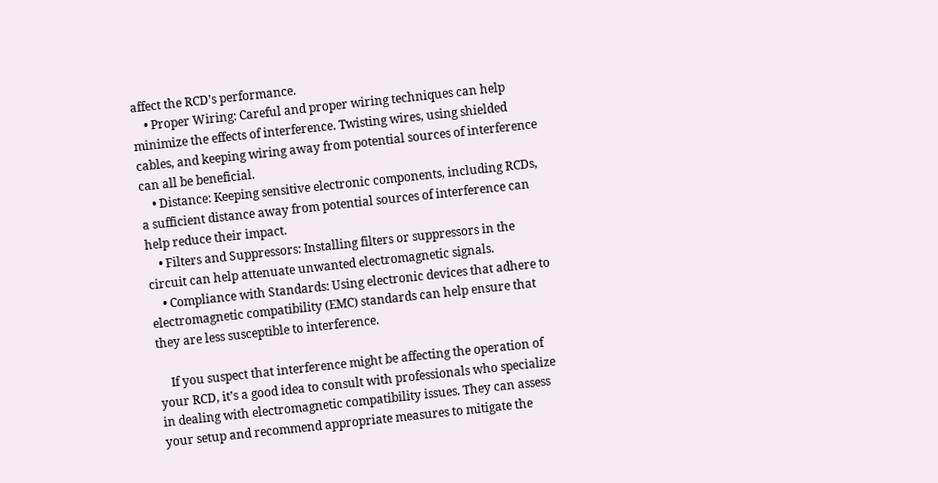affect the RCD’s performance.
    • Proper Wiring: Careful and proper wiring techniques can help minimize the effects of interference. Twisting wires, using shielded cables, and keeping wiring away from potential sources of interference can all be beneficial.
    • Distance: Keeping sensitive electronic components, including RCDs, a sufficient distance away from potential sources of interference can help reduce their impact.
    • Filters and Suppressors: Installing filters or suppressors in the circuit can help attenuate unwanted electromagnetic signals.
    • Compliance with Standards: Using electronic devices that adhere to electromagnetic compatibility (EMC) standards can help ensure that they are less susceptible to interference.

    If you suspect that interference might be affecting the operation of your RCD, it’s a good idea to consult with professionals who specialize in dealing with electromagnetic compatibility issues. They can assess your setup and recommend appropriate measures to mitigate the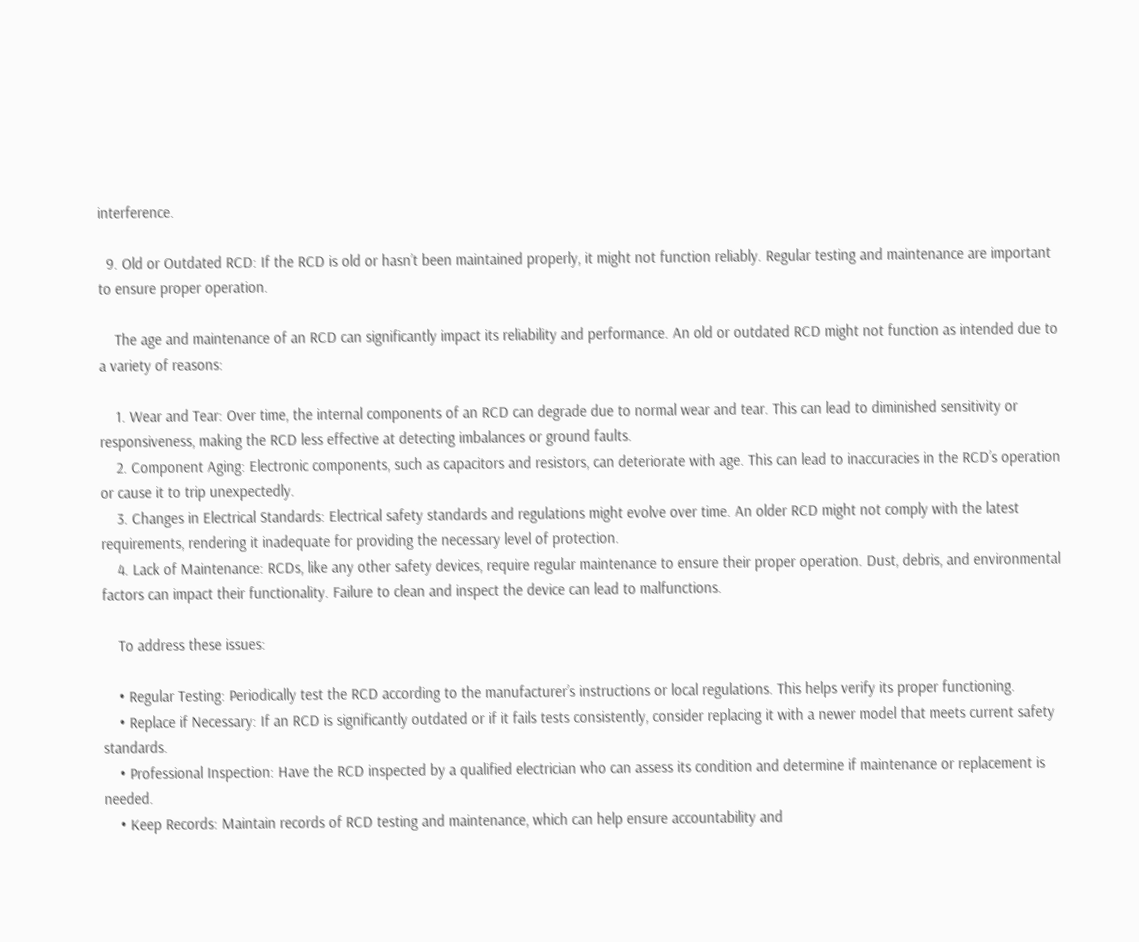interference.

  9. Old or Outdated RCD: If the RCD is old or hasn’t been maintained properly, it might not function reliably. Regular testing and maintenance are important to ensure proper operation.

    The age and maintenance of an RCD can significantly impact its reliability and performance. An old or outdated RCD might not function as intended due to a variety of reasons:

    1. Wear and Tear: Over time, the internal components of an RCD can degrade due to normal wear and tear. This can lead to diminished sensitivity or responsiveness, making the RCD less effective at detecting imbalances or ground faults.
    2. Component Aging: Electronic components, such as capacitors and resistors, can deteriorate with age. This can lead to inaccuracies in the RCD’s operation or cause it to trip unexpectedly.
    3. Changes in Electrical Standards: Electrical safety standards and regulations might evolve over time. An older RCD might not comply with the latest requirements, rendering it inadequate for providing the necessary level of protection.
    4. Lack of Maintenance: RCDs, like any other safety devices, require regular maintenance to ensure their proper operation. Dust, debris, and environmental factors can impact their functionality. Failure to clean and inspect the device can lead to malfunctions.

    To address these issues:

    • Regular Testing: Periodically test the RCD according to the manufacturer’s instructions or local regulations. This helps verify its proper functioning.
    • Replace if Necessary: If an RCD is significantly outdated or if it fails tests consistently, consider replacing it with a newer model that meets current safety standards.
    • Professional Inspection: Have the RCD inspected by a qualified electrician who can assess its condition and determine if maintenance or replacement is needed.
    • Keep Records: Maintain records of RCD testing and maintenance, which can help ensure accountability and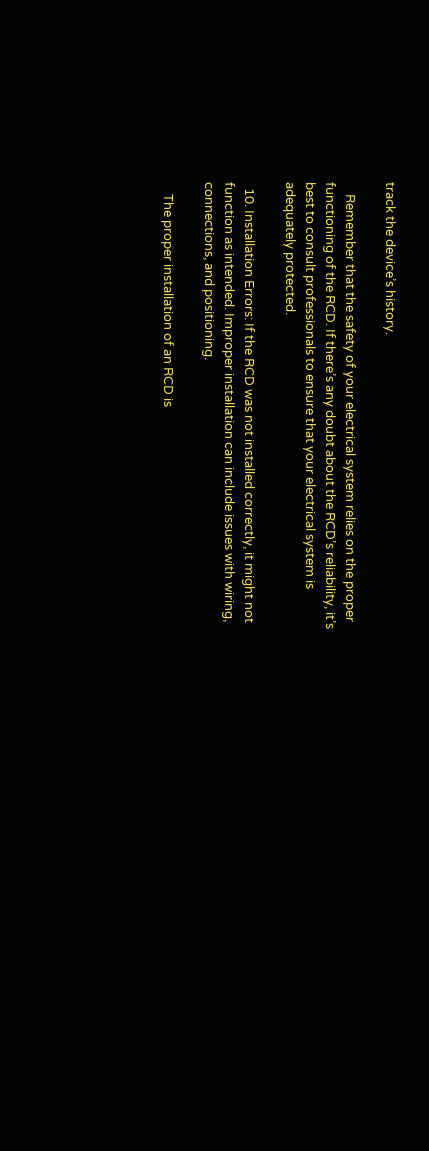track the device’s history.

    Remember that the safety of your electrical system relies on the proper functioning of the RCD. If there’s any doubt about the RCD’s reliability, it’s best to consult professionals to ensure that your electrical system is adequately protected.

  10. Installation Errors: If the RCD was not installed correctly, it might not function as intended. Improper installation can include issues with wiring, connections, and positioning.

    The proper installation of an RCD is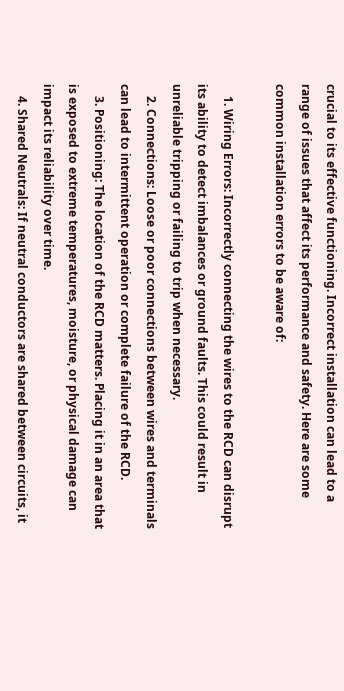crucial to its effective functioning. Incorrect installation can lead to a range of issues that affect its performance and safety. Here are some common installation errors to be aware of:

    1. Wiring Errors: Incorrectly connecting the wires to the RCD can disrupt its ability to detect imbalances or ground faults. This could result in unreliable tripping or failing to trip when necessary.
    2. Connections: Loose or poor connections between wires and terminals can lead to intermittent operation or complete failure of the RCD.
    3. Positioning: The location of the RCD matters. Placing it in an area that is exposed to extreme temperatures, moisture, or physical damage can impact its reliability over time.
    4. Shared Neutrals: If neutral conductors are shared between circuits, it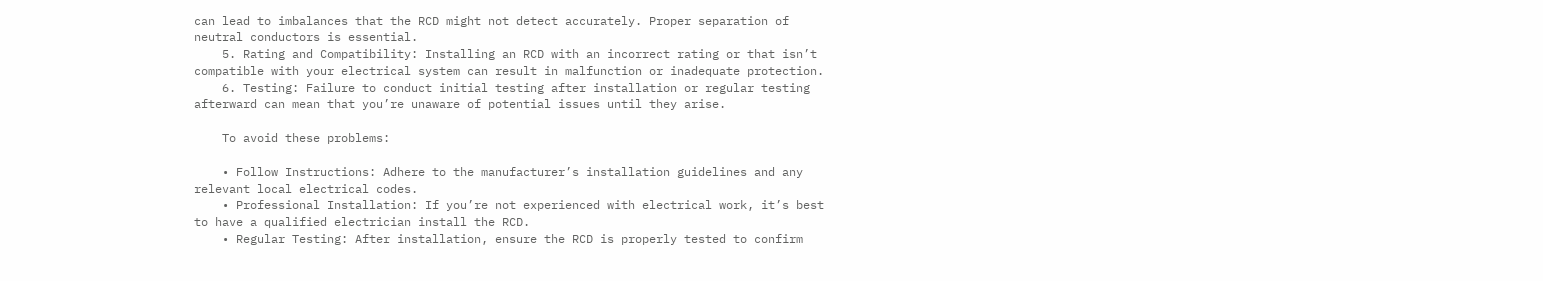can lead to imbalances that the RCD might not detect accurately. Proper separation of neutral conductors is essential.
    5. Rating and Compatibility: Installing an RCD with an incorrect rating or that isn’t compatible with your electrical system can result in malfunction or inadequate protection.
    6. Testing: Failure to conduct initial testing after installation or regular testing afterward can mean that you’re unaware of potential issues until they arise.

    To avoid these problems:

    • Follow Instructions: Adhere to the manufacturer’s installation guidelines and any relevant local electrical codes.
    • Professional Installation: If you’re not experienced with electrical work, it’s best to have a qualified electrician install the RCD.
    • Regular Testing: After installation, ensure the RCD is properly tested to confirm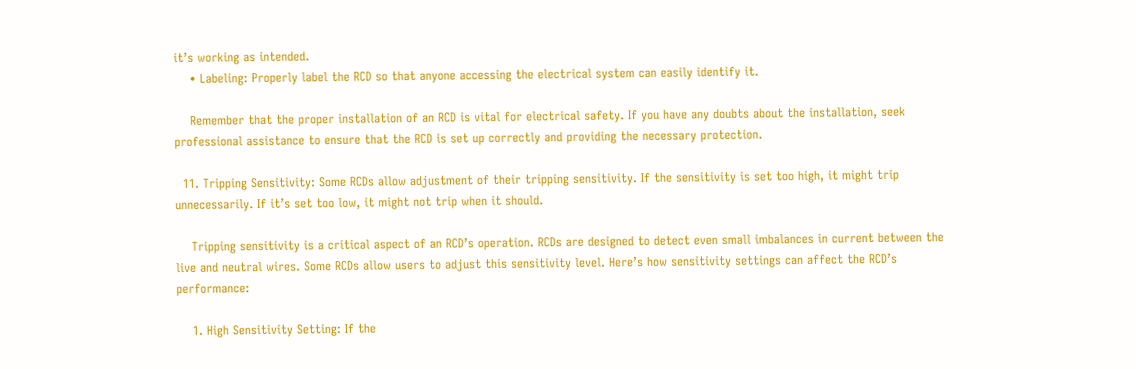it’s working as intended.
    • Labeling: Properly label the RCD so that anyone accessing the electrical system can easily identify it.

    Remember that the proper installation of an RCD is vital for electrical safety. If you have any doubts about the installation, seek professional assistance to ensure that the RCD is set up correctly and providing the necessary protection.

  11. Tripping Sensitivity: Some RCDs allow adjustment of their tripping sensitivity. If the sensitivity is set too high, it might trip unnecessarily. If it’s set too low, it might not trip when it should.

    Tripping sensitivity is a critical aspect of an RCD’s operation. RCDs are designed to detect even small imbalances in current between the live and neutral wires. Some RCDs allow users to adjust this sensitivity level. Here’s how sensitivity settings can affect the RCD’s performance:

    1. High Sensitivity Setting: If the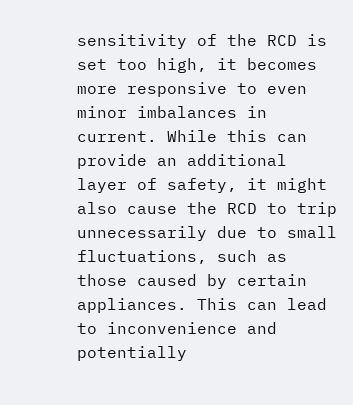sensitivity of the RCD is set too high, it becomes more responsive to even minor imbalances in current. While this can provide an additional layer of safety, it might also cause the RCD to trip unnecessarily due to small fluctuations, such as those caused by certain appliances. This can lead to inconvenience and potentially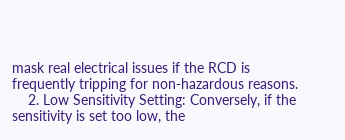mask real electrical issues if the RCD is frequently tripping for non-hazardous reasons.
    2. Low Sensitivity Setting: Conversely, if the sensitivity is set too low, the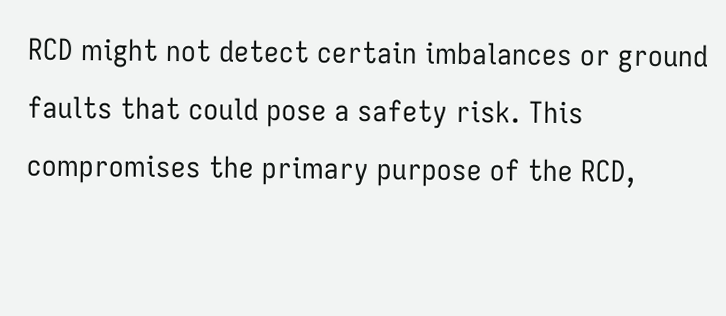RCD might not detect certain imbalances or ground faults that could pose a safety risk. This compromises the primary purpose of the RCD,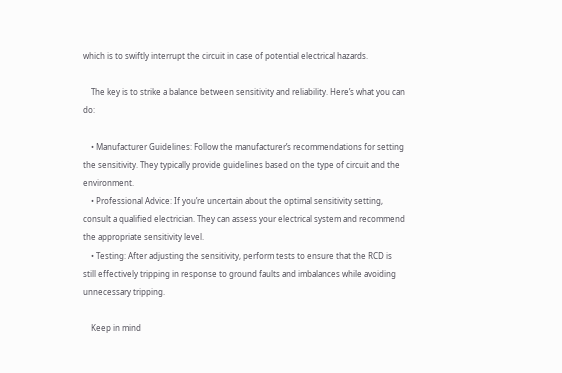which is to swiftly interrupt the circuit in case of potential electrical hazards.

    The key is to strike a balance between sensitivity and reliability. Here’s what you can do:

    • Manufacturer Guidelines: Follow the manufacturer’s recommendations for setting the sensitivity. They typically provide guidelines based on the type of circuit and the environment.
    • Professional Advice: If you’re uncertain about the optimal sensitivity setting, consult a qualified electrician. They can assess your electrical system and recommend the appropriate sensitivity level.
    • Testing: After adjusting the sensitivity, perform tests to ensure that the RCD is still effectively tripping in response to ground faults and imbalances while avoiding unnecessary tripping.

    Keep in mind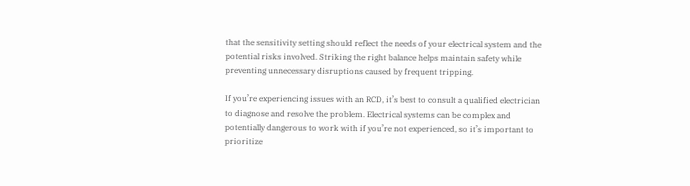that the sensitivity setting should reflect the needs of your electrical system and the potential risks involved. Striking the right balance helps maintain safety while preventing unnecessary disruptions caused by frequent tripping.

If you’re experiencing issues with an RCD, it’s best to consult a qualified electrician to diagnose and resolve the problem. Electrical systems can be complex and potentially dangerous to work with if you’re not experienced, so it’s important to prioritize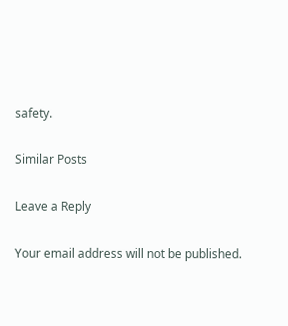safety.

Similar Posts

Leave a Reply

Your email address will not be published.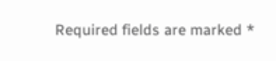Required fields are marked *